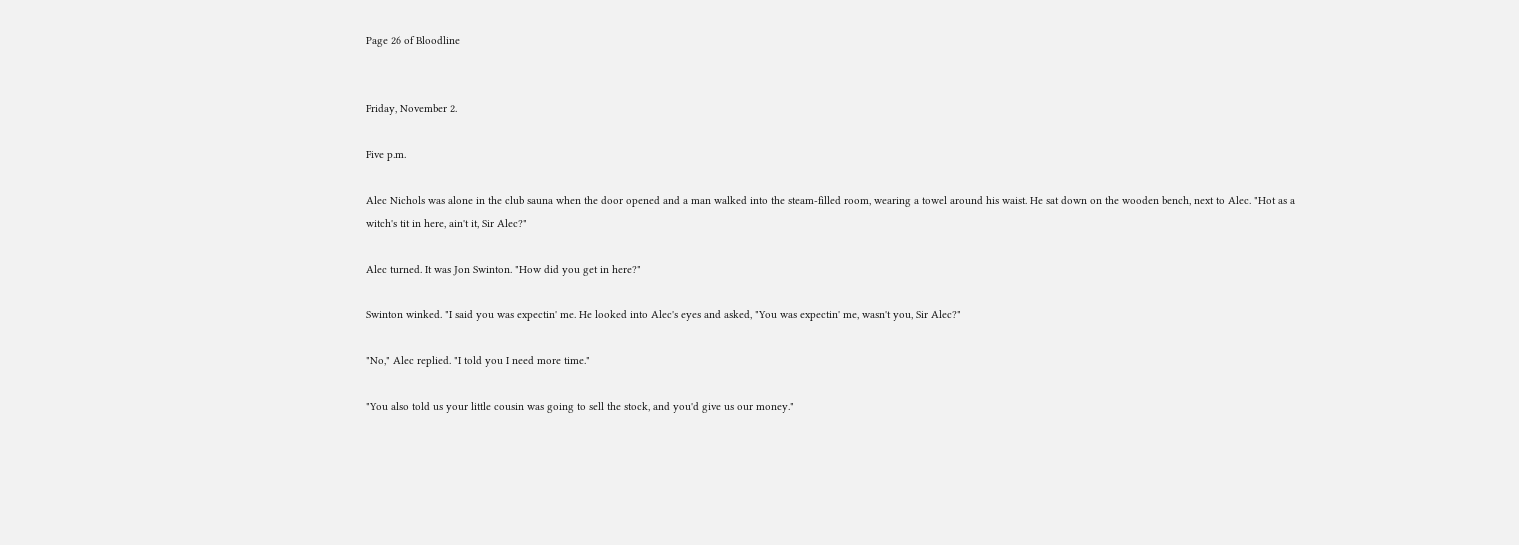Page 26 of Bloodline


Friday, November 2.

Five p.m.

Alec Nichols was alone in the club sauna when the door opened and a man walked into the steam-filled room, wearing a towel around his waist. He sat down on the wooden bench, next to Alec. "Hot as a witch's tit in here, ain't it, Sir Alec?"

Alec turned. It was Jon Swinton. "How did you get in here?"

Swinton winked. "I said you was expectin' me. He looked into Alec's eyes and asked, "You was expectin' me, wasn't you, Sir Alec?"

"No," Alec replied. "I told you I need more time."

"You also told us your little cousin was going to sell the stock, and you'd give us our money."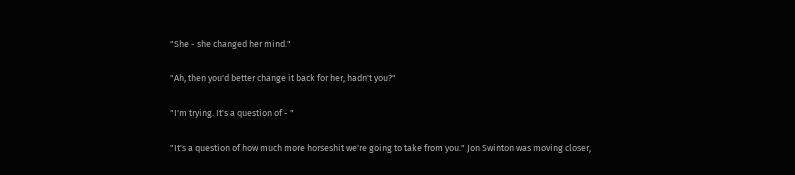"She - she changed her mind."

"Ah, then you'd better change it back for her, hadn't you?"

"I'm trying. It's a question of - "

"It's a question of how much more horseshit we're going to take from you." Jon Swinton was moving closer,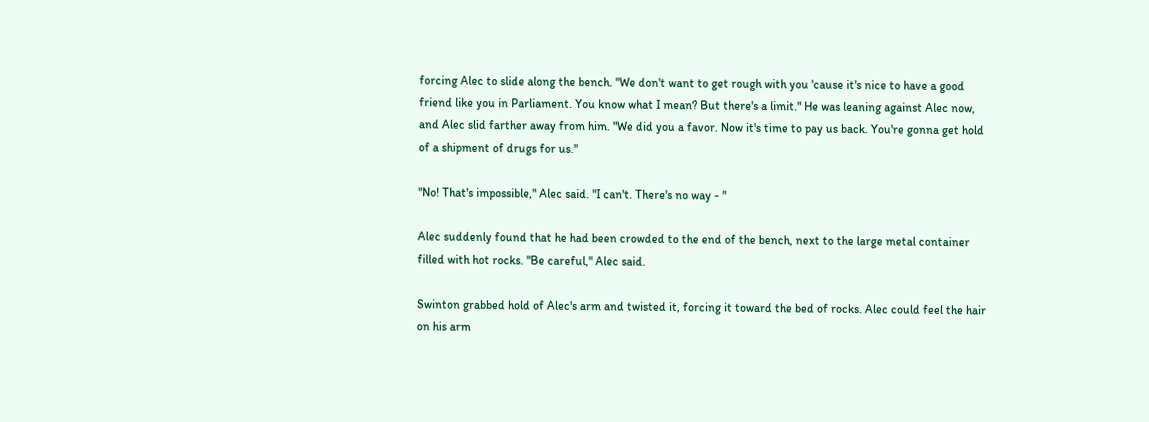forcing Alec to slide along the bench. "We don't want to get rough with you 'cause it's nice to have a good friend like you in Parliament. You know what I mean? But there's a limit." He was leaning against Alec now, and Alec slid farther away from him. "We did you a favor. Now it's time to pay us back. You're gonna get hold of a shipment of drugs for us."

"No! That's impossible," Alec said. "I can't. There's no way - "

Alec suddenly found that he had been crowded to the end of the bench, next to the large metal container filled with hot rocks. "Be careful," Alec said.

Swinton grabbed hold of Alec's arm and twisted it, forcing it toward the bed of rocks. Alec could feel the hair on his arm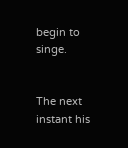begin to singe.


The next instant his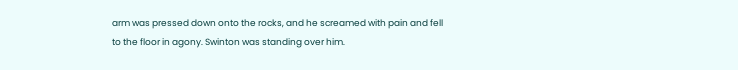arm was pressed down onto the rocks, and he screamed with pain and fell to the floor in agony. Swinton was standing over him.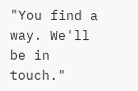"You find a way. We'll be in touch."